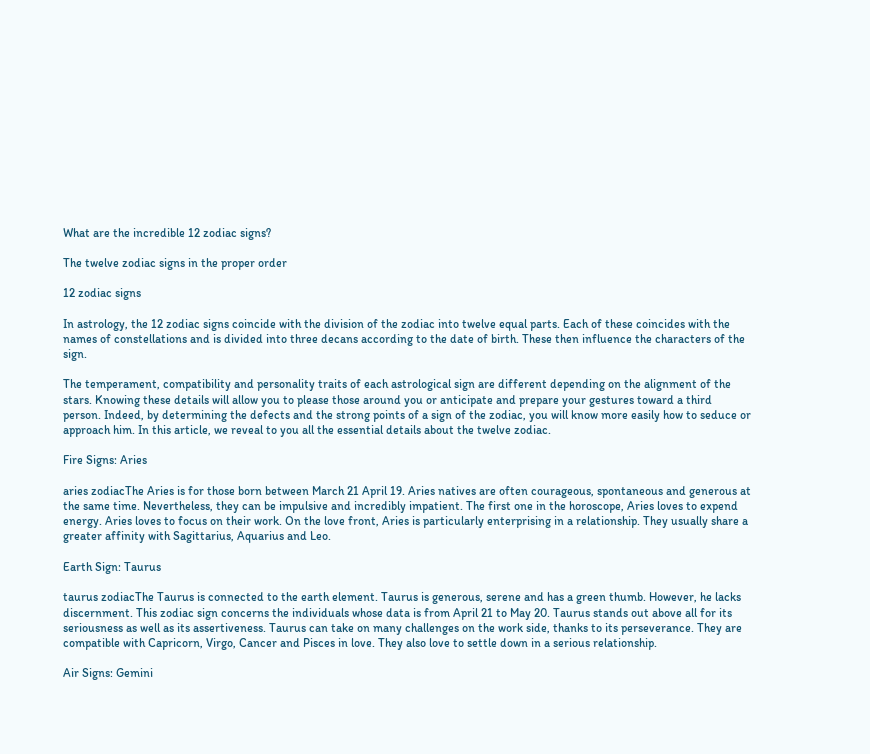What are the incredible 12 zodiac signs?

The twelve zodiac signs in the proper order

12 zodiac signs

In astrology, the 12 zodiac signs coincide with the division of the zodiac into twelve equal parts. Each of these coincides with the names of constellations and is divided into three decans according to the date of birth. These then influence the characters of the sign.

The temperament, compatibility and personality traits of each astrological sign are different depending on the alignment of the stars. Knowing these details will allow you to please those around you or anticipate and prepare your gestures toward a third person. Indeed, by determining the defects and the strong points of a sign of the zodiac, you will know more easily how to seduce or approach him. In this article, we reveal to you all the essential details about the twelve zodiac.

Fire Signs: Aries

aries zodiacThe Aries is for those born between March 21 April 19. Aries natives are often courageous, spontaneous and generous at the same time. Nevertheless, they can be impulsive and incredibly impatient. The first one in the horoscope, Aries loves to expend energy. Aries loves to focus on their work. On the love front, Aries is particularly enterprising in a relationship. They usually share a greater affinity with Sagittarius, Aquarius and Leo.

Earth Sign: Taurus

taurus zodiacThe Taurus is connected to the earth element. Taurus is generous, serene and has a green thumb. However, he lacks discernment. This zodiac sign concerns the individuals whose data is from April 21 to May 20. Taurus stands out above all for its seriousness as well as its assertiveness. Taurus can take on many challenges on the work side, thanks to its perseverance. They are compatible with Capricorn, Virgo, Cancer and Pisces in love. They also love to settle down in a serious relationship.

Air Signs: Gemini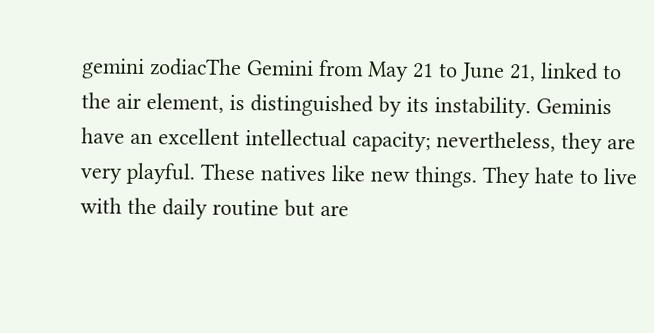gemini zodiacThe Gemini from May 21 to June 21, linked to the air element, is distinguished by its instability. Geminis have an excellent intellectual capacity; nevertheless, they are very playful. These natives like new things. They hate to live with the daily routine but are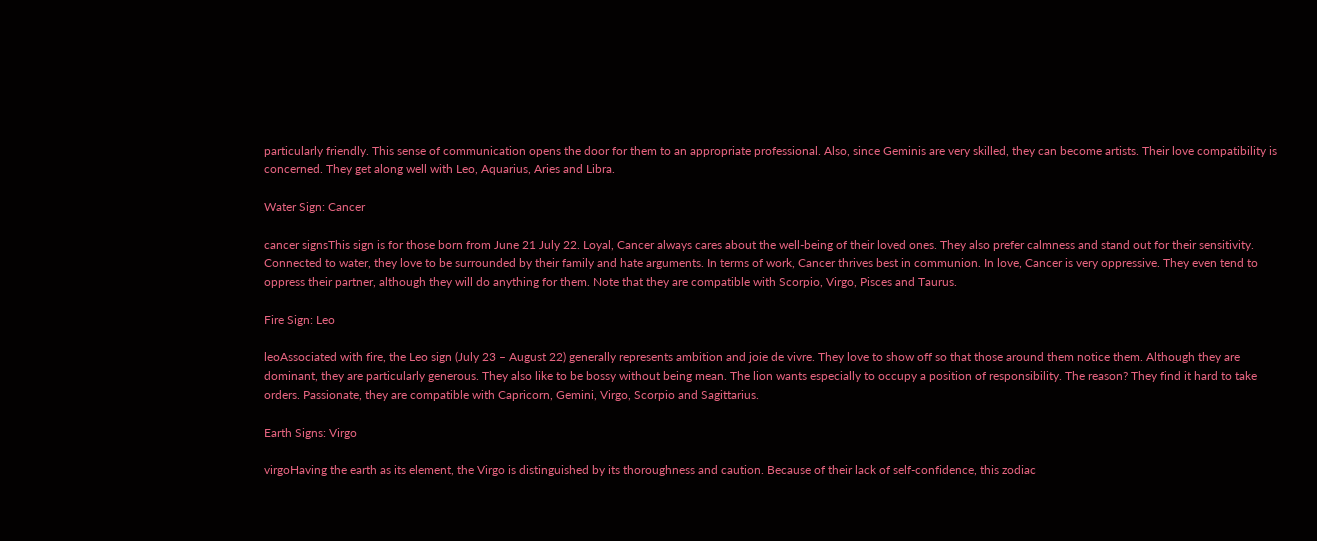particularly friendly. This sense of communication opens the door for them to an appropriate professional. Also, since Geminis are very skilled, they can become artists. Their love compatibility is concerned. They get along well with Leo, Aquarius, Aries and Libra.

Water Sign: Cancer

cancer signsThis sign is for those born from June 21 July 22. Loyal, Cancer always cares about the well-being of their loved ones. They also prefer calmness and stand out for their sensitivity. Connected to water, they love to be surrounded by their family and hate arguments. In terms of work, Cancer thrives best in communion. In love, Cancer is very oppressive. They even tend to oppress their partner, although they will do anything for them. Note that they are compatible with Scorpio, Virgo, Pisces and Taurus.

Fire Sign: Leo

leoAssociated with fire, the Leo sign (July 23 – August 22) generally represents ambition and joie de vivre. They love to show off so that those around them notice them. Although they are dominant, they are particularly generous. They also like to be bossy without being mean. The lion wants especially to occupy a position of responsibility. The reason? They find it hard to take orders. Passionate, they are compatible with Capricorn, Gemini, Virgo, Scorpio and Sagittarius.

Earth Signs: Virgo

virgoHaving the earth as its element, the Virgo is distinguished by its thoroughness and caution. Because of their lack of self-confidence, this zodiac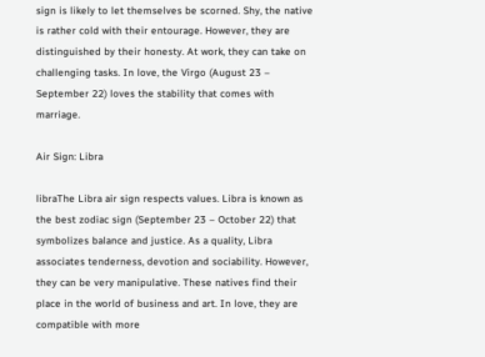sign is likely to let themselves be scorned. Shy, the native is rather cold with their entourage. However, they are distinguished by their honesty. At work, they can take on challenging tasks. In love, the Virgo (August 23 – September 22) loves the stability that comes with marriage.

Air Sign: Libra

libraThe Libra air sign respects values. Libra is known as the best zodiac sign (September 23 – October 22) that symbolizes balance and justice. As a quality, Libra associates tenderness, devotion and sociability. However, they can be very manipulative. These natives find their place in the world of business and art. In love, they are compatible with more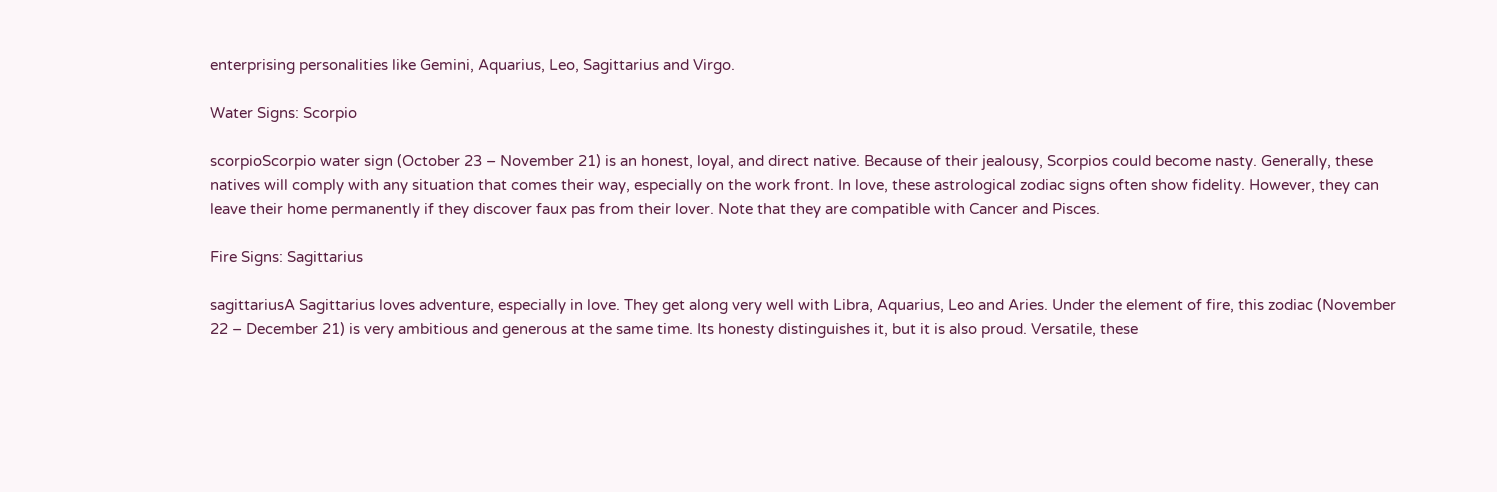enterprising personalities like Gemini, Aquarius, Leo, Sagittarius and Virgo.

Water Signs: Scorpio

scorpioScorpio water sign (October 23 – November 21) is an honest, loyal, and direct native. Because of their jealousy, Scorpios could become nasty. Generally, these natives will comply with any situation that comes their way, especially on the work front. In love, these astrological zodiac signs often show fidelity. However, they can leave their home permanently if they discover faux pas from their lover. Note that they are compatible with Cancer and Pisces.

Fire Signs: Sagittarius

sagittariusA Sagittarius loves adventure, especially in love. They get along very well with Libra, Aquarius, Leo and Aries. Under the element of fire, this zodiac (November 22 – December 21) is very ambitious and generous at the same time. Its honesty distinguishes it, but it is also proud. Versatile, these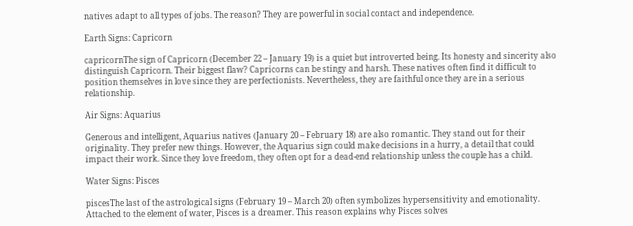natives adapt to all types of jobs. The reason? They are powerful in social contact and independence.

Earth Signs: Capricorn

capricornThe sign of Capricorn (December 22 – January 19) is a quiet but introverted being. Its honesty and sincerity also distinguish Capricorn. Their biggest flaw? Capricorns can be stingy and harsh. These natives often find it difficult to position themselves in love since they are perfectionists. Nevertheless, they are faithful once they are in a serious relationship.

Air Signs: Aquarius

Generous and intelligent, Aquarius natives (January 20 – February 18) are also romantic. They stand out for their originality. They prefer new things. However, the Aquarius sign could make decisions in a hurry, a detail that could impact their work. Since they love freedom, they often opt for a dead-end relationship unless the couple has a child.

Water Signs: Pisces

piscesThe last of the astrological signs (February 19 – March 20) often symbolizes hypersensitivity and emotionality. Attached to the element of water, Pisces is a dreamer. This reason explains why Pisces solves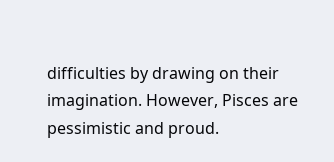difficulties by drawing on their imagination. However, Pisces are pessimistic and proud.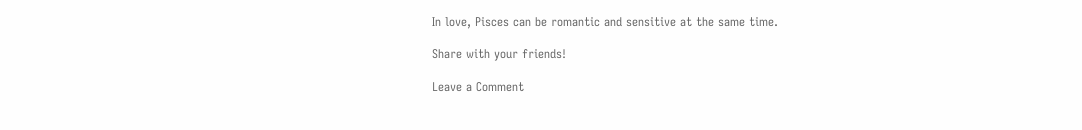In love, Pisces can be romantic and sensitive at the same time.

Share with your friends!

Leave a Comment